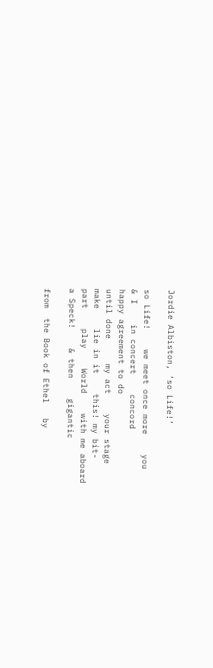Jordie Albiston, ‘so Life!’

so Life!    we meet once more    you
& I    in concert    concord
happy agreement to do
until done     my act    your stage
make    lie in it    this! my bit-
part    play    World    with me aboard
a Speck!    & then    gigantic

from  the Book of Ethel   by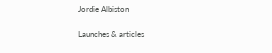Jordie Albiston

Launches & articles